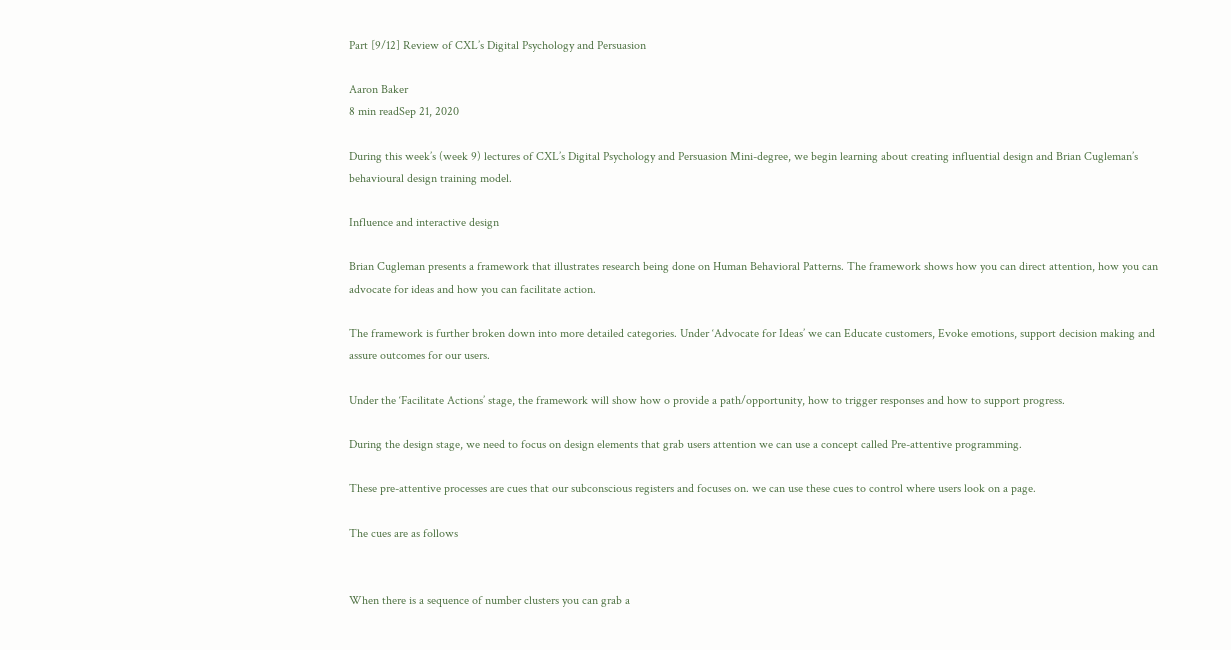Part [9/12] Review of CXL’s Digital Psychology and Persuasion

Aaron Baker
8 min readSep 21, 2020

During this week’s (week 9) lectures of CXL’s Digital Psychology and Persuasion Mini-degree, we begin learning about creating influential design and Brian Cugleman’s behavioural design training model.

Influence and interactive design

Brian Cugleman presents a framework that illustrates research being done on Human Behavioral Patterns. The framework shows how you can direct attention, how you can advocate for ideas and how you can facilitate action.

The framework is further broken down into more detailed categories. Under ‘Advocate for Ideas’ we can Educate customers, Evoke emotions, support decision making and assure outcomes for our users.

Under the ‘Facilitate Actions’ stage, the framework will show how o provide a path/opportunity, how to trigger responses and how to support progress.

During the design stage, we need to focus on design elements that grab users attention we can use a concept called Pre-attentive programming.

These pre-attentive processes are cues that our subconscious registers and focuses on. we can use these cues to control where users look on a page.

The cues are as follows


When there is a sequence of number clusters you can grab a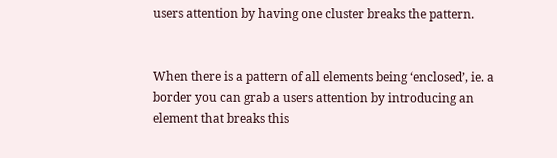users attention by having one cluster breaks the pattern.


When there is a pattern of all elements being ‘enclosed’, ie. a border you can grab a users attention by introducing an element that breaks this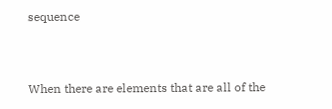sequence


When there are elements that are all of the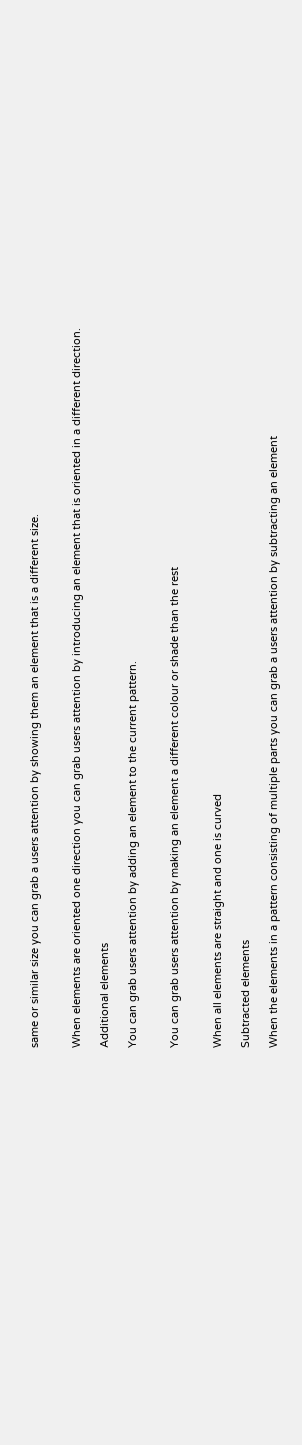same or similar size you can grab a users attention by showing them an element that is a different size.


When elements are oriented one direction you can grab users attention by introducing an element that is oriented in a different direction.

Additional elements

You can grab users attention by adding an element to the current pattern.


You can grab users attention by making an element a different colour or shade than the rest


When all elements are straight and one is curved

Subtracted elements

When the elements in a pattern consisting of multiple parts you can grab a users attention by subtracting an element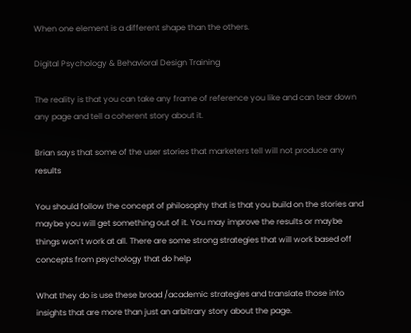When one element is a different shape than the others.

Digital Psychology & Behavioral Design Training

The reality is that you can take any frame of reference you like and can tear down any page and tell a coherent story about it.

Brian says that some of the user stories that marketers tell will not produce any results

You should follow the concept of philosophy that is that you build on the stories and maybe you will get something out of it. You may improve the results or maybe things won’t work at all. There are some strong strategies that will work based off concepts from psychology that do help

What they do is use these broad /academic strategies and translate those into insights that are more than just an arbitrary story about the page.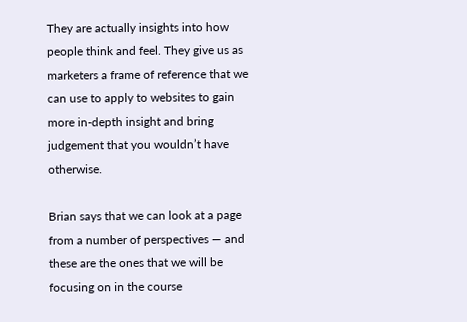They are actually insights into how people think and feel. They give us as marketers a frame of reference that we can use to apply to websites to gain more in-depth insight and bring judgement that you wouldn’t have otherwise.

Brian says that we can look at a page from a number of perspectives — and these are the ones that we will be focusing on in the course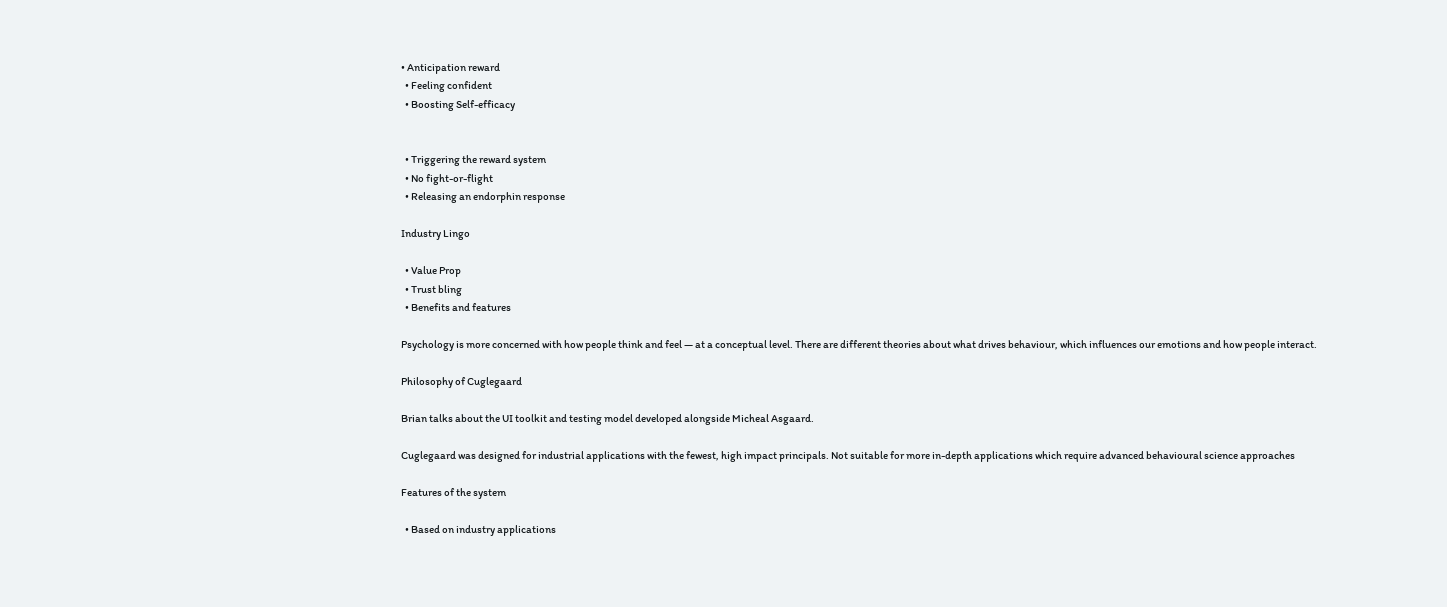• Anticipation reward
  • Feeling confident
  • Boosting Self-efficacy


  • Triggering the reward system
  • No fight-or-flight
  • Releasing an endorphin response

Industry Lingo

  • Value Prop
  • Trust bling
  • Benefits and features

Psychology is more concerned with how people think and feel — at a conceptual level. There are different theories about what drives behaviour, which influences our emotions and how people interact.

Philosophy of Cuglegaard

Brian talks about the UI toolkit and testing model developed alongside Micheal Asgaard.

Cuglegaard was designed for industrial applications with the fewest, high impact principals. Not suitable for more in-depth applications which require advanced behavioural science approaches

Features of the system

  • Based on industry applications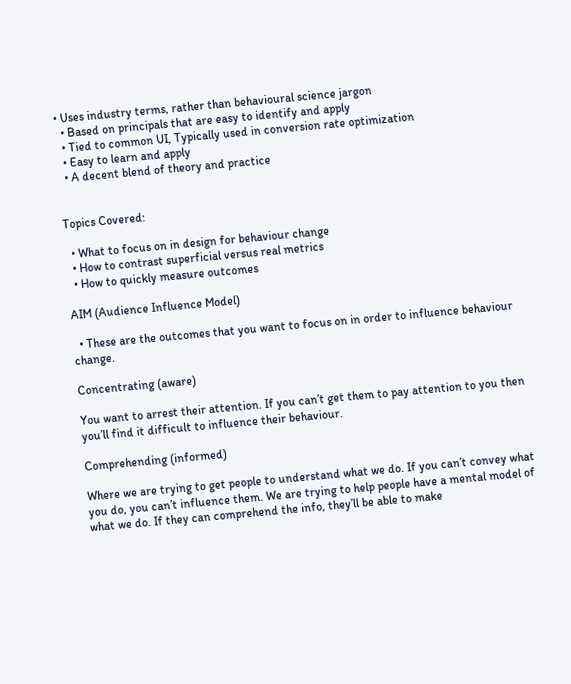• Uses industry terms, rather than behavioural science jargon
  • Based on principals that are easy to identify and apply
  • Tied to common UI, Typically used in conversion rate optimization
  • Easy to learn and apply
  • A decent blend of theory and practice


Topics Covered:

  • What to focus on in design for behaviour change
  • How to contrast superficial versus real metrics
  • How to quickly measure outcomes

AIM (Audience Influence Model)

  • These are the outcomes that you want to focus on in order to influence behaviour change.

Concentrating (aware)

You want to arrest their attention. If you can’t get them to pay attention to you then you’ll find it difficult to influence their behaviour.

Comprehending (informed)

Where we are trying to get people to understand what we do. If you can’t convey what you do, you can’t influence them. We are trying to help people have a mental model of what we do. If they can comprehend the info, they’ll be able to make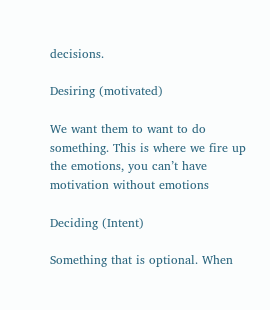decisions.

Desiring (motivated)

We want them to want to do something. This is where we fire up the emotions, you can’t have motivation without emotions

Deciding (Intent)

Something that is optional. When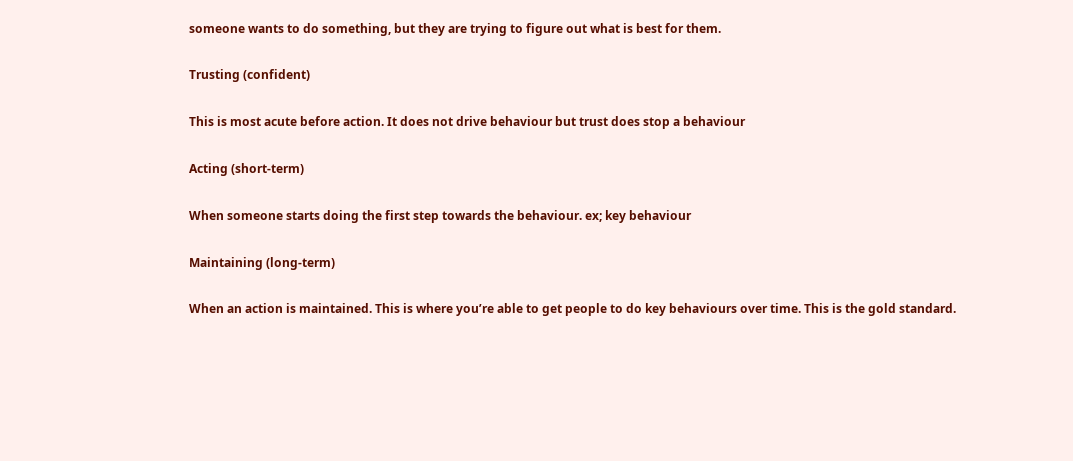someone wants to do something, but they are trying to figure out what is best for them.

Trusting (confident)

This is most acute before action. It does not drive behaviour but trust does stop a behaviour

Acting (short-term)

When someone starts doing the first step towards the behaviour. ex; key behaviour

Maintaining (long-term)

When an action is maintained. This is where you’re able to get people to do key behaviours over time. This is the gold standard.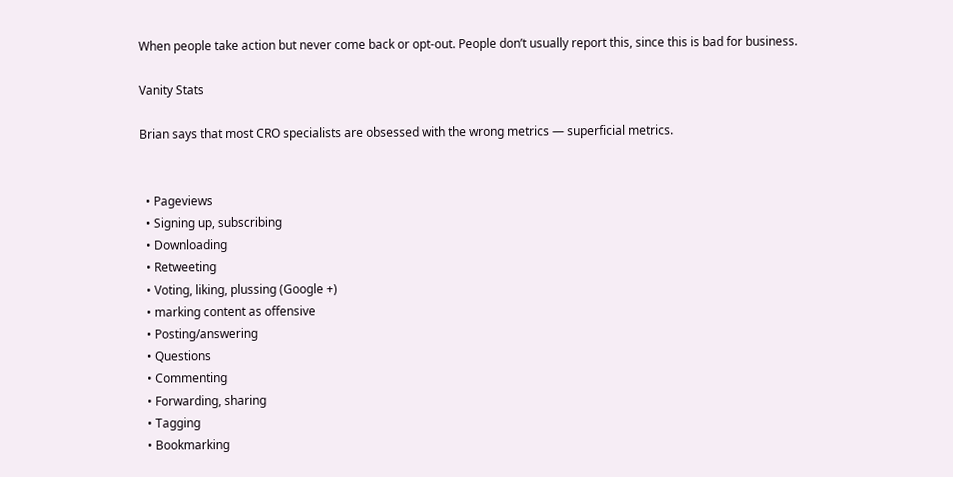When people take action but never come back or opt-out. People don’t usually report this, since this is bad for business.

Vanity Stats

Brian says that most CRO specialists are obsessed with the wrong metrics — superficial metrics.


  • Pageviews
  • Signing up, subscribing
  • Downloading
  • Retweeting
  • Voting, liking, plussing (Google +)
  • marking content as offensive
  • Posting/answering
  • Questions
  • Commenting
  • Forwarding, sharing
  • Tagging
  • Bookmarking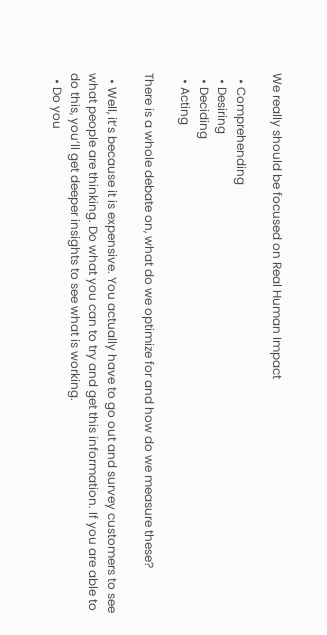We really should be focused on Real Human Impact

  • Comprehending
  • Desiring
  • Deciding
  • Acting

There is a whole debate on, what do we optimize for and how do we measure these?

  • Well, it’s because it is expensive. You actually have to go out and survey customers to see what people are thinking. Do what you can to try and get this information. If you are able to do this, you’ll get deeper insights to see what is working.
  • Do you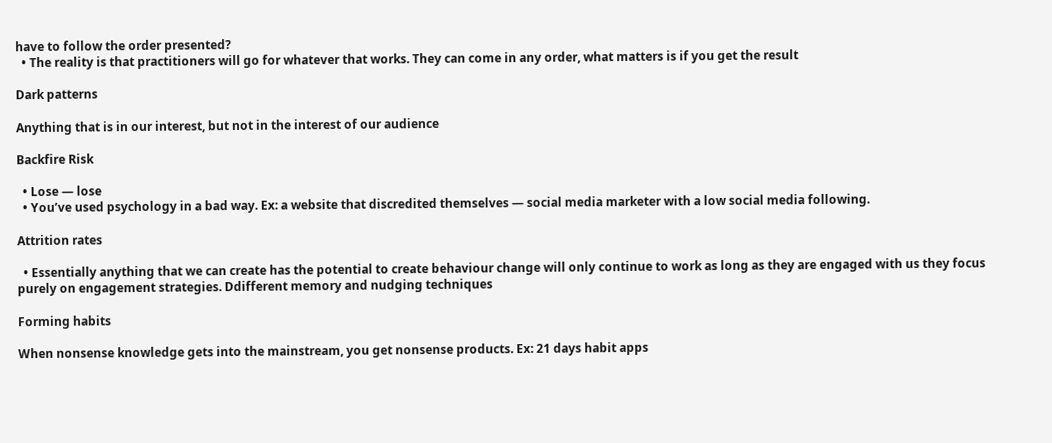have to follow the order presented?
  • The reality is that practitioners will go for whatever that works. They can come in any order, what matters is if you get the result

Dark patterns

Anything that is in our interest, but not in the interest of our audience

Backfire Risk

  • Lose — lose
  • You’ve used psychology in a bad way. Ex: a website that discredited themselves — social media marketer with a low social media following.

Attrition rates

  • Essentially anything that we can create has the potential to create behaviour change will only continue to work as long as they are engaged with us they focus purely on engagement strategies. Ddifferent memory and nudging techniques

Forming habits

When nonsense knowledge gets into the mainstream, you get nonsense products. Ex: 21 days habit apps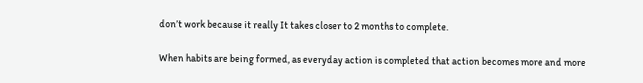don’t work because it really It takes closer to 2 months to complete.

When habits are being formed, as everyday action is completed that action becomes more and more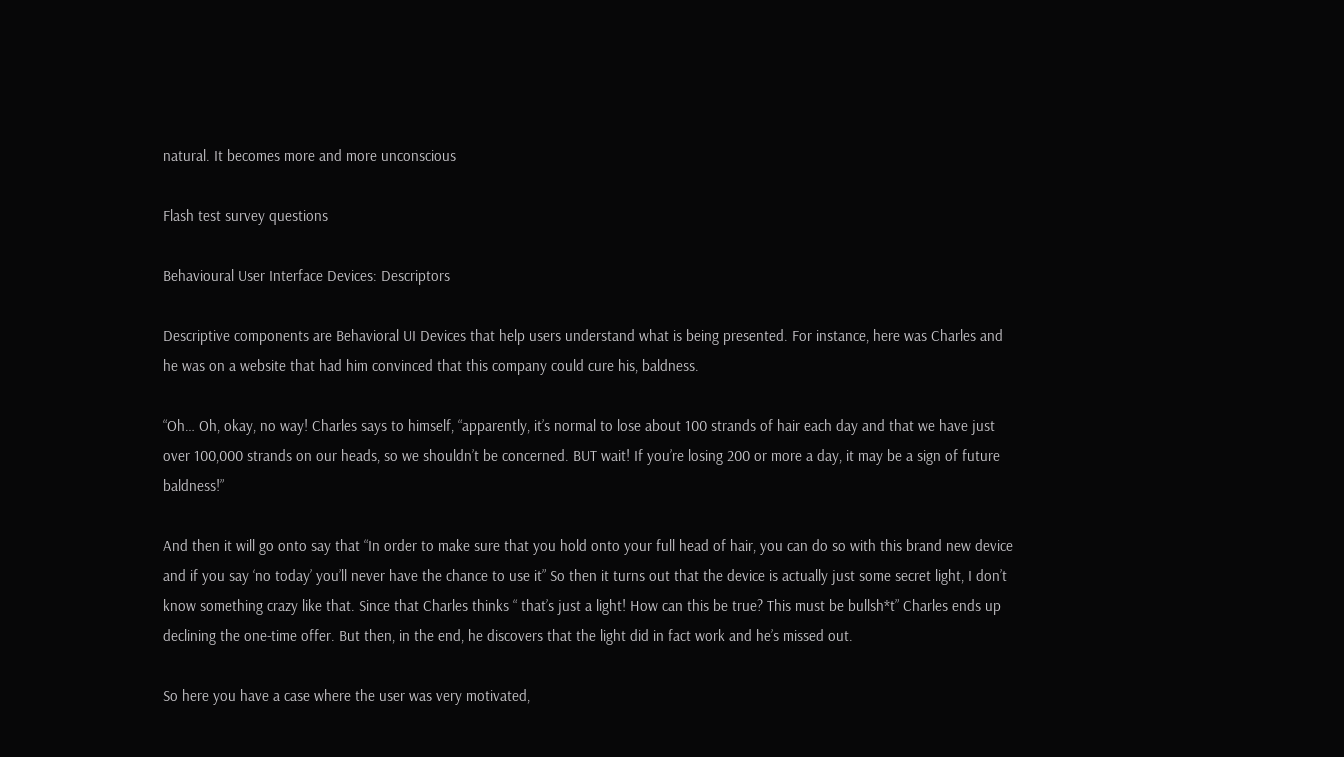natural. It becomes more and more unconscious

Flash test survey questions

Behavioural User Interface Devices: Descriptors

Descriptive components are Behavioral UI Devices that help users understand what is being presented. For instance, here was Charles and he was on a website that had him convinced that this company could cure his, baldness.

“Oh… Oh, okay, no way! Charles says to himself, “apparently, it’s normal to lose about 100 strands of hair each day and that we have just over 100,000 strands on our heads, so we shouldn’t be concerned. BUT wait! If you’re losing 200 or more a day, it may be a sign of future baldness!”

And then it will go onto say that “In order to make sure that you hold onto your full head of hair, you can do so with this brand new device and if you say ‘no today’ you’ll never have the chance to use it” So then it turns out that the device is actually just some secret light, I don’t know something crazy like that. Since that Charles thinks “ that’s just a light! How can this be true? This must be bullsh*t” Charles ends up declining the one-time offer. But then, in the end, he discovers that the light did in fact work and he’s missed out.

So here you have a case where the user was very motivated,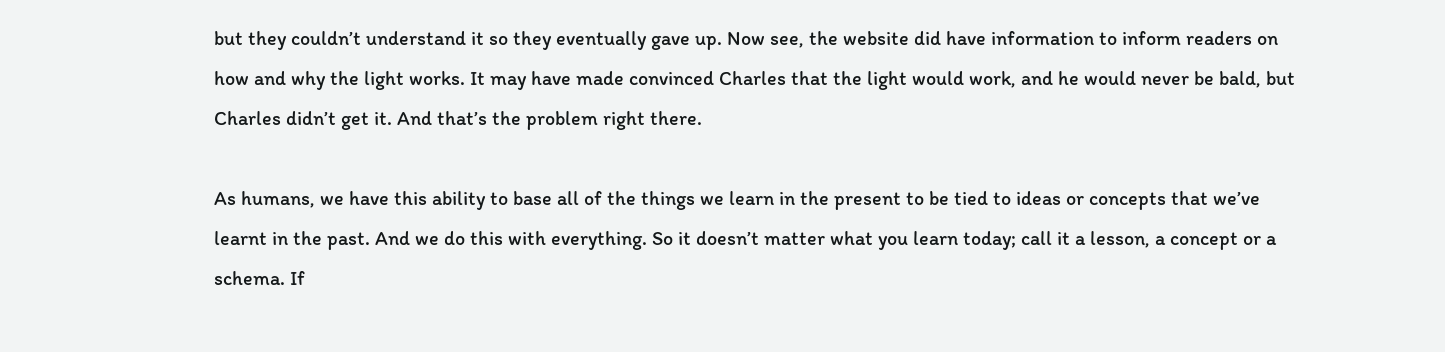but they couldn’t understand it so they eventually gave up. Now see, the website did have information to inform readers on how and why the light works. It may have made convinced Charles that the light would work, and he would never be bald, but Charles didn’t get it. And that’s the problem right there.

As humans, we have this ability to base all of the things we learn in the present to be tied to ideas or concepts that we’ve learnt in the past. And we do this with everything. So it doesn’t matter what you learn today; call it a lesson, a concept or a schema. If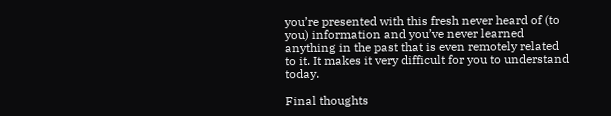you’re presented with this fresh never heard of (to you) information and you’ve never learned anything in the past that is even remotely related to it. It makes it very difficult for you to understand today.

Final thoughts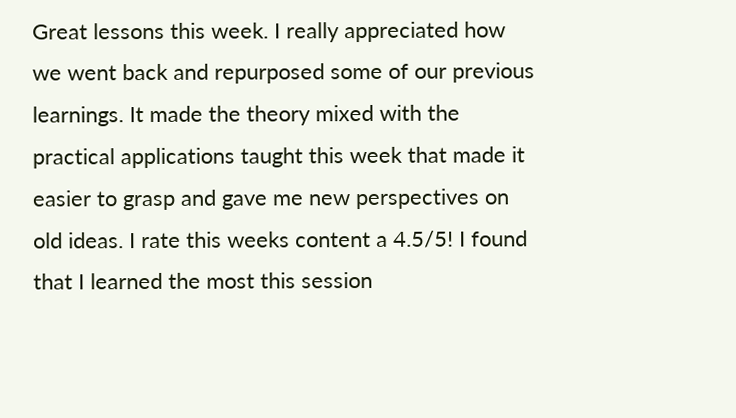Great lessons this week. I really appreciated how we went back and repurposed some of our previous learnings. It made the theory mixed with the practical applications taught this week that made it easier to grasp and gave me new perspectives on old ideas. I rate this weeks content a 4.5/5! I found that I learned the most this session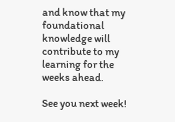and know that my foundational knowledge will contribute to my learning for the weeks ahead.

See you next week!